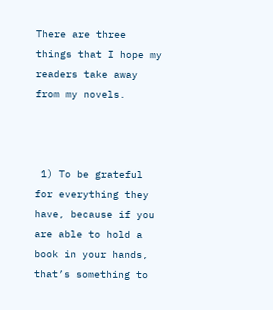There are three things that I hope my readers take away from my novels.



 1) To be grateful for everything they have, because if you are able to hold a book in your hands, that’s something to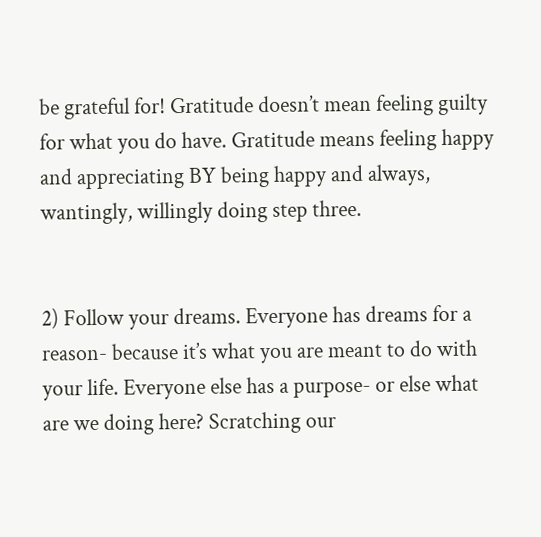be grateful for! Gratitude doesn’t mean feeling guilty for what you do have. Gratitude means feeling happy and appreciating BY being happy and always, wantingly, willingly doing step three.


2) Follow your dreams. Everyone has dreams for a reason- because it’s what you are meant to do with your life. Everyone else has a purpose- or else what are we doing here? Scratching our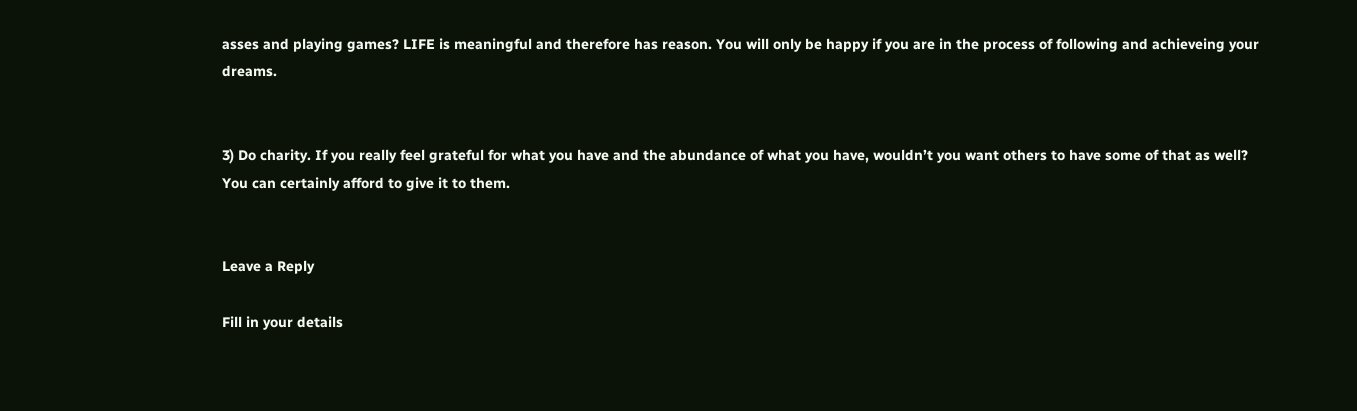asses and playing games? LIFE is meaningful and therefore has reason. You will only be happy if you are in the process of following and achieveing your dreams.


3) Do charity. If you really feel grateful for what you have and the abundance of what you have, wouldn’t you want others to have some of that as well? You can certainly afford to give it to them.


Leave a Reply

Fill in your details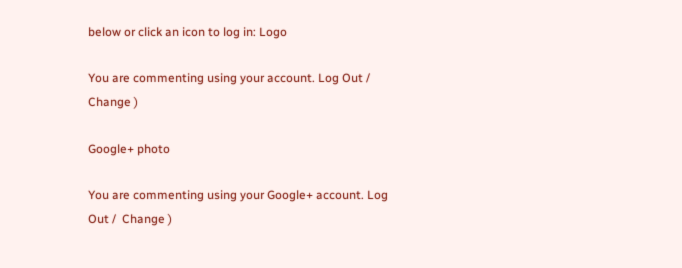below or click an icon to log in: Logo

You are commenting using your account. Log Out /  Change )

Google+ photo

You are commenting using your Google+ account. Log Out /  Change )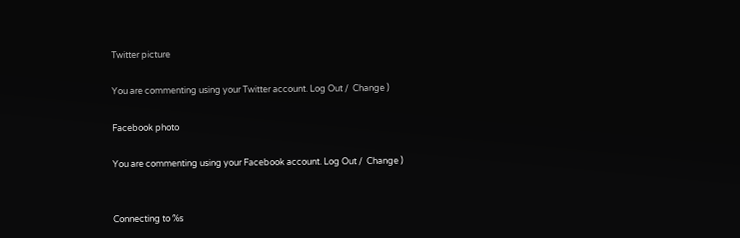Twitter picture

You are commenting using your Twitter account. Log Out /  Change )

Facebook photo

You are commenting using your Facebook account. Log Out /  Change )


Connecting to %s